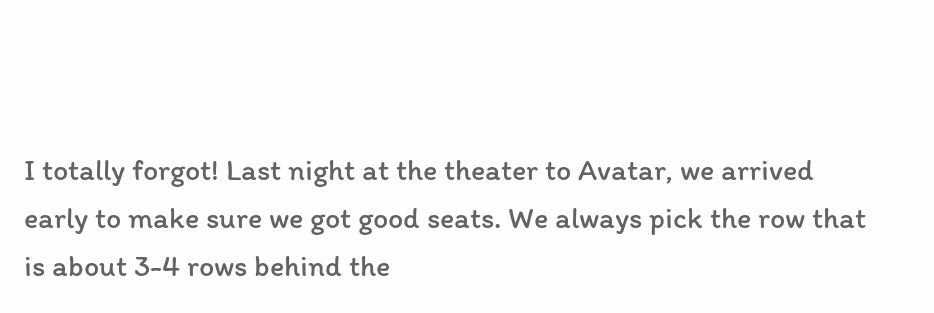I totally forgot! Last night at the theater to Avatar, we arrived early to make sure we got good seats. We always pick the row that is about 3-4 rows behind the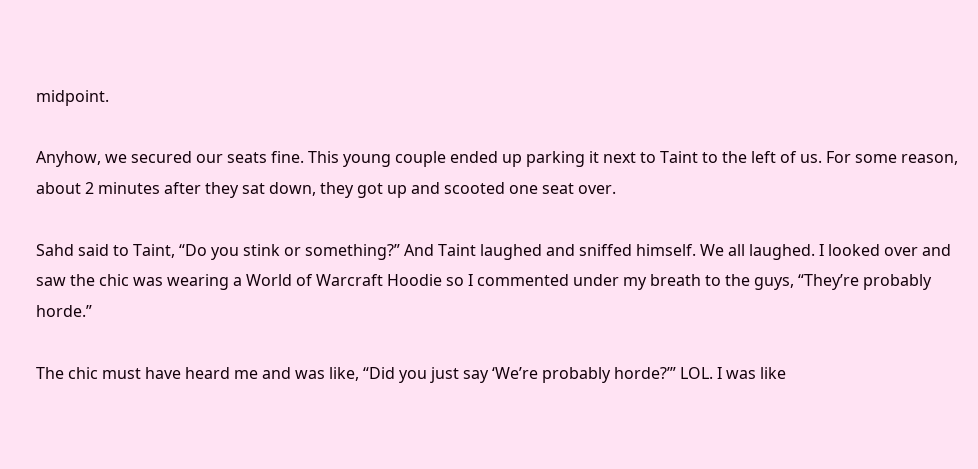midpoint.

Anyhow, we secured our seats fine. This young couple ended up parking it next to Taint to the left of us. For some reason, about 2 minutes after they sat down, they got up and scooted one seat over.

Sahd said to Taint, “Do you stink or something?” And Taint laughed and sniffed himself. We all laughed. I looked over and saw the chic was wearing a World of Warcraft Hoodie so I commented under my breath to the guys, “They’re probably horde.”

The chic must have heard me and was like, “Did you just say ‘We’re probably horde?’” LOL. I was like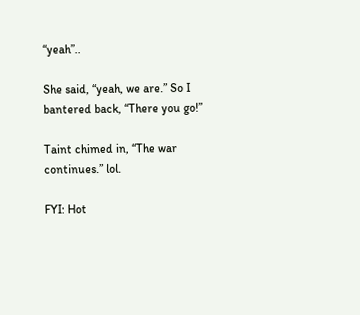“yeah”..

She said, “yeah, we are.” So I bantered back, “There you go!”

Taint chimed in, “The war continues.” lol.

FYI: Hot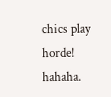chics play horde! hahaha.